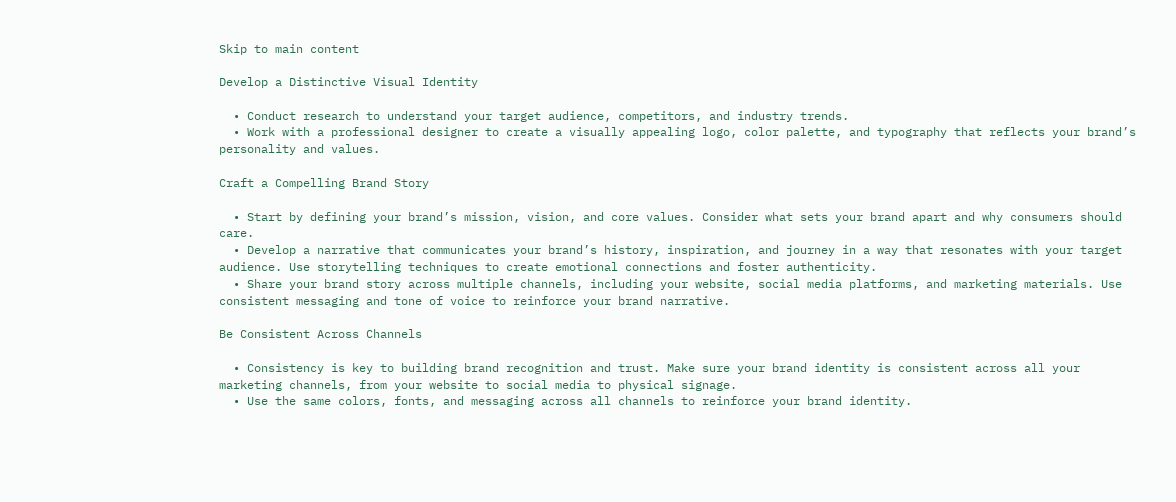Skip to main content

Develop a Distinctive Visual Identity

  • Conduct research to understand your target audience, competitors, and industry trends.
  • Work with a professional designer to create a visually appealing logo, color palette, and typography that reflects your brand’s personality and values.

Craft a Compelling Brand Story

  • Start by defining your brand’s mission, vision, and core values. Consider what sets your brand apart and why consumers should care.
  • Develop a narrative that communicates your brand’s history, inspiration, and journey in a way that resonates with your target audience. Use storytelling techniques to create emotional connections and foster authenticity.
  • Share your brand story across multiple channels, including your website, social media platforms, and marketing materials. Use consistent messaging and tone of voice to reinforce your brand narrative.

Be Consistent Across Channels

  • Consistency is key to building brand recognition and trust. Make sure your brand identity is consistent across all your marketing channels, from your website to social media to physical signage.
  • Use the same colors, fonts, and messaging across all channels to reinforce your brand identity.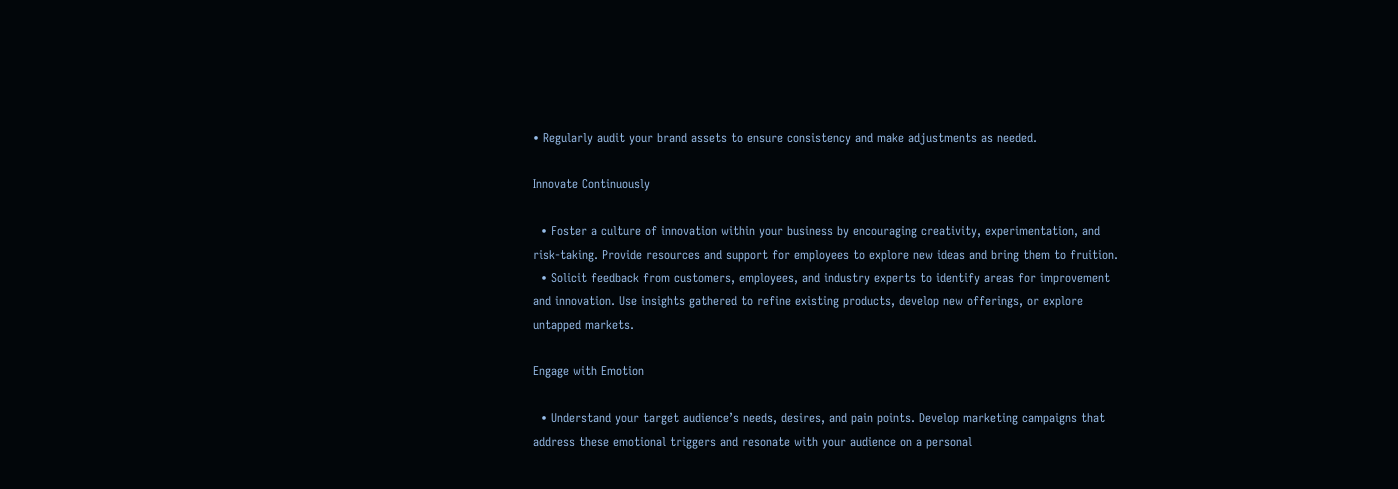• Regularly audit your brand assets to ensure consistency and make adjustments as needed.

Innovate Continuously

  • Foster a culture of innovation within your business by encouraging creativity, experimentation, and risk-taking. Provide resources and support for employees to explore new ideas and bring them to fruition.
  • Solicit feedback from customers, employees, and industry experts to identify areas for improvement and innovation. Use insights gathered to refine existing products, develop new offerings, or explore untapped markets.

Engage with Emotion

  • Understand your target audience’s needs, desires, and pain points. Develop marketing campaigns that address these emotional triggers and resonate with your audience on a personal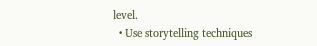level.
  • Use storytelling techniques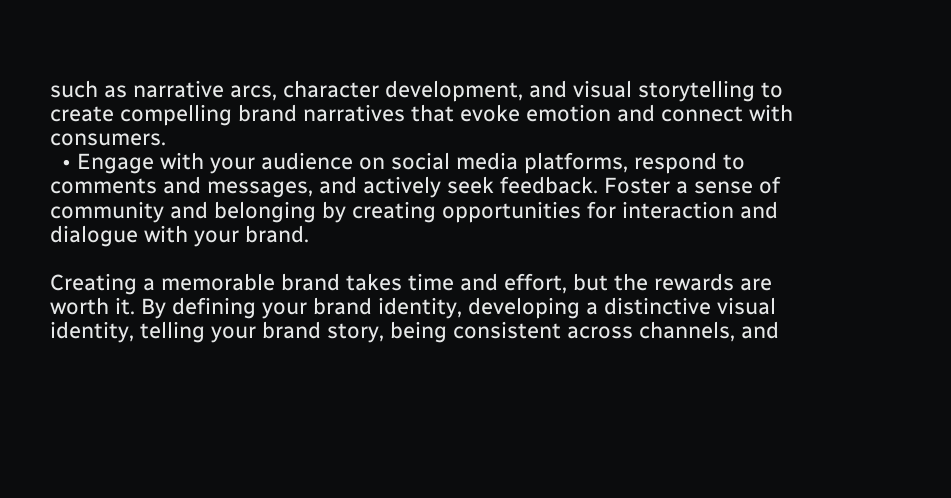such as narrative arcs, character development, and visual storytelling to create compelling brand narratives that evoke emotion and connect with consumers.
  • Engage with your audience on social media platforms, respond to comments and messages, and actively seek feedback. Foster a sense of community and belonging by creating opportunities for interaction and dialogue with your brand.

Creating a memorable brand takes time and effort, but the rewards are worth it. By defining your brand identity, developing a distinctive visual identity, telling your brand story, being consistent across channels, and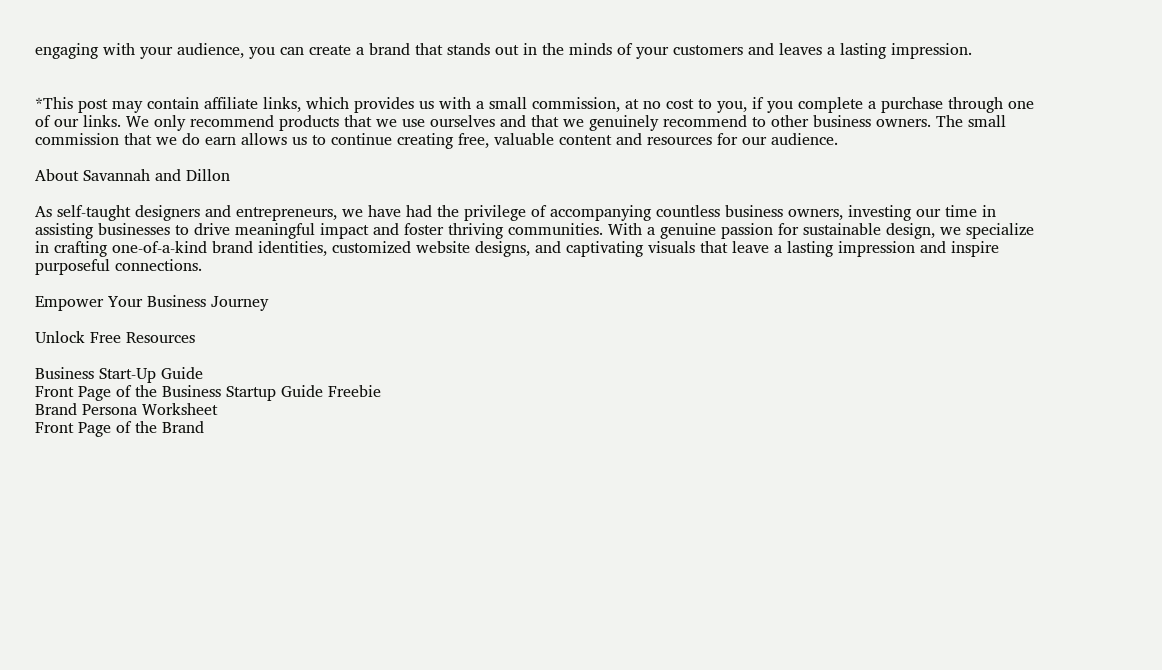engaging with your audience, you can create a brand that stands out in the minds of your customers and leaves a lasting impression.


*This post may contain affiliate links, which provides us with a small commission, at no cost to you, if you complete a purchase through one of our links. We only recommend products that we use ourselves and that we genuinely recommend to other business owners. The small commission that we do earn allows us to continue creating free, valuable content and resources for our audience.

About Savannah and Dillon

As self-taught designers and entrepreneurs, we have had the privilege of accompanying countless business owners, investing our time in assisting businesses to drive meaningful impact and foster thriving communities. With a genuine passion for sustainable design, we specialize in crafting one-of-a-kind brand identities, customized website designs, and captivating visuals that leave a lasting impression and inspire purposeful connections.

Empower Your Business Journey

Unlock Free Resources

Business Start-Up Guide
Front Page of the Business Startup Guide Freebie
Brand Persona Worksheet
Front Page of the Brand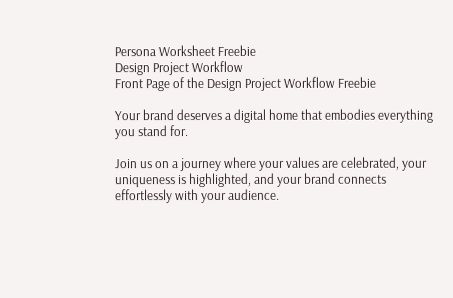Persona Worksheet Freebie
Design Project Workflow
Front Page of the Design Project Workflow Freebie

Your brand deserves a digital home that embodies everything you stand for.

Join us on a journey where your values are celebrated, your uniqueness is highlighted, and your brand connects effortlessly with your audience.